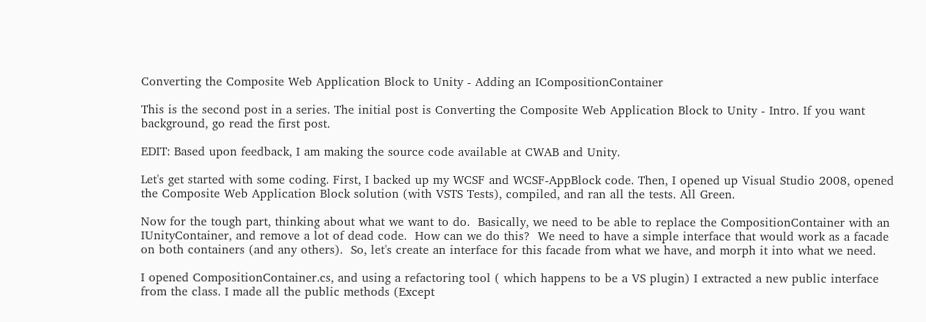Converting the Composite Web Application Block to Unity - Adding an ICompositionContainer

This is the second post in a series. The initial post is Converting the Composite Web Application Block to Unity - Intro. If you want background, go read the first post.

EDIT: Based upon feedback, I am making the source code available at CWAB and Unity.

Let's get started with some coding. First, I backed up my WCSF and WCSF-AppBlock code. Then, I opened up Visual Studio 2008, opened the Composite Web Application Block solution (with VSTS Tests), compiled, and ran all the tests. All Green.

Now for the tough part, thinking about what we want to do.  Basically, we need to be able to replace the CompositionContainer with an IUnityContainer, and remove a lot of dead code.  How can we do this?  We need to have a simple interface that would work as a facade on both containers (and any others).  So, let's create an interface for this facade from what we have, and morph it into what we need.

I opened CompositionContainer.cs, and using a refactoring tool ( which happens to be a VS plugin) I extracted a new public interface from the class. I made all the public methods (Except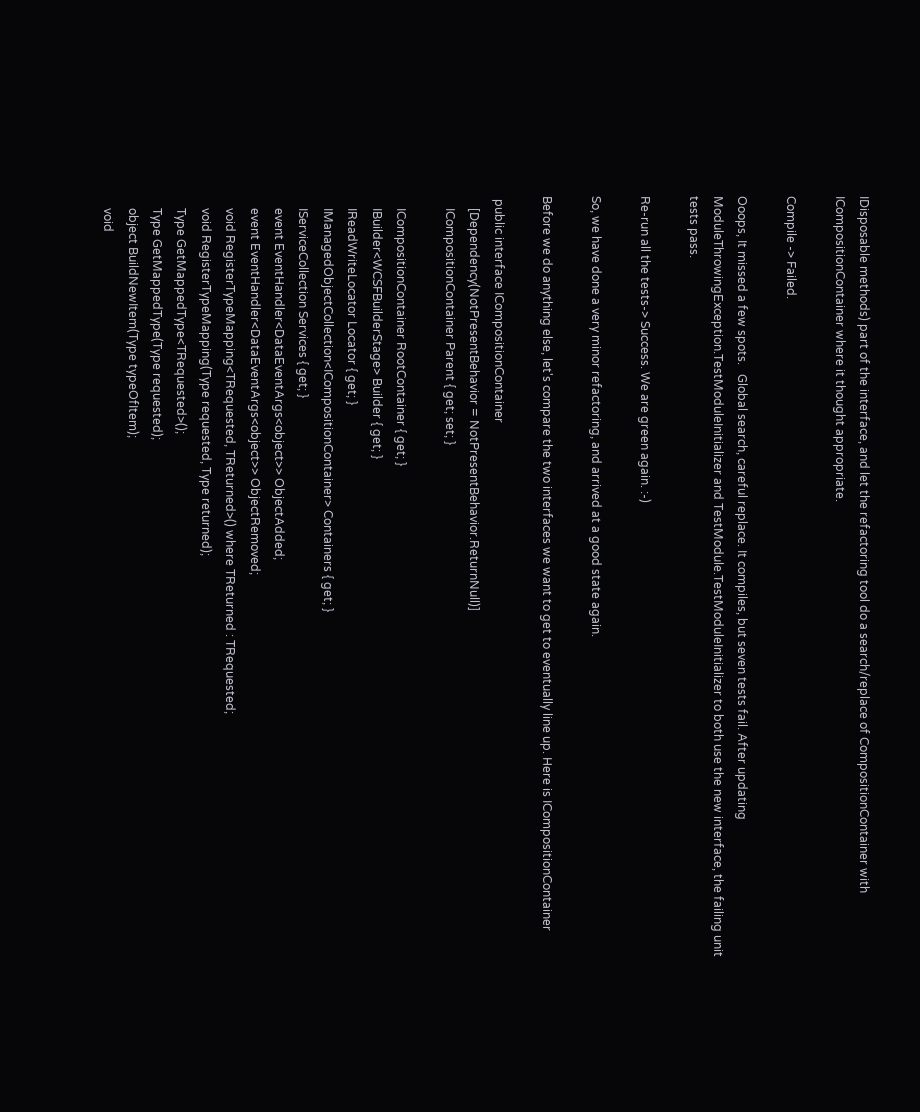IDisposable methods) part of the interface, and let the refactoring tool do a search/replace of CompositionContainer with ICompositionContainer where it thought appropriate.

Compile -> Failed.

Ooops, It missed a few spots.   Global search, careful replace. It compiles, but seven tests fail. After updating ModuleThrowingException.TestModuleInitializer and TestModule.TestModuleInitializer to both use the new interface, the failing unit tests pass.

Re-run all the tests-> Success. We are green again. :-)

So, we have done a very minor refactoring, and arrived at a good state again.

Before we do anything else, let's compare the two interfaces we want to get to eventually line up. Here is ICompositionContainer

 public interface ICompositionContainer
    [Dependency(NotPresentBehavior = NotPresentBehavior.ReturnNull)]
    ICompositionContainer Parent { get; set; }

    ICompositionContainer RootContainer { get; }
    IBuilder<WCSFBuilderStage> Builder { get; }
    IReadWriteLocator Locator { get; }
    IManagedObjectCollection<ICompositionContainer> Containers { get; }
    IServiceCollection Services { get; }
    event EventHandler<DataEventArgs<object>> ObjectAdded;
    event EventHandler<DataEventArgs<object>> ObjectRemoved;
    void RegisterTypeMapping<TRequested, TReturned>() where TReturned : TRequested;
    void RegisterTypeMapping(Type requested, Type returned);
    Type GetMappedType<TRequested>();
    Type GetMappedType(Type requested);
    object BuildNewItem(Type typeOfItem);
    void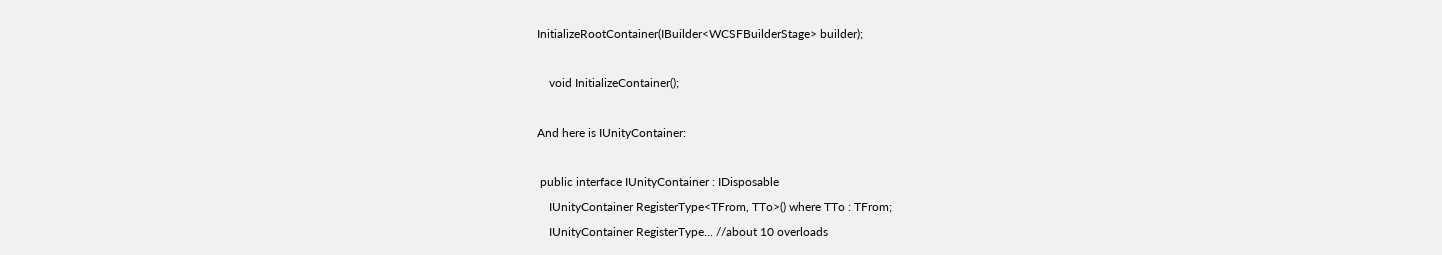InitializeRootContainer(IBuilder<WCSFBuilderStage> builder);

    void InitializeContainer();

And here is IUnityContainer:

 public interface IUnityContainer : IDisposable
    IUnityContainer RegisterType<TFrom, TTo>() where TTo : TFrom;
    IUnityContainer RegisterType... //about 10 overloads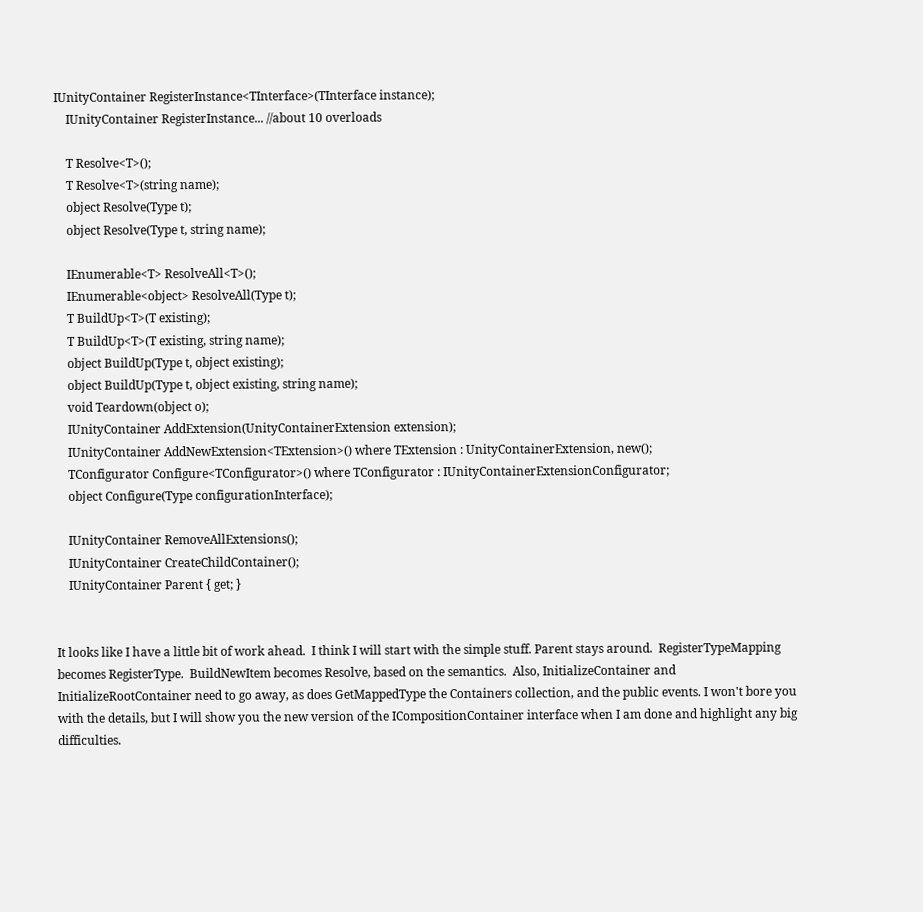IUnityContainer RegisterInstance<TInterface>(TInterface instance);
    IUnityContainer RegisterInstance... //about 10 overloads

    T Resolve<T>();
    T Resolve<T>(string name);
    object Resolve(Type t);
    object Resolve(Type t, string name);

    IEnumerable<T> ResolveAll<T>();
    IEnumerable<object> ResolveAll(Type t);
    T BuildUp<T>(T existing);
    T BuildUp<T>(T existing, string name);
    object BuildUp(Type t, object existing);
    object BuildUp(Type t, object existing, string name);
    void Teardown(object o);
    IUnityContainer AddExtension(UnityContainerExtension extension);
    IUnityContainer AddNewExtension<TExtension>() where TExtension : UnityContainerExtension, new();
    TConfigurator Configure<TConfigurator>() where TConfigurator : IUnityContainerExtensionConfigurator;
    object Configure(Type configurationInterface);

    IUnityContainer RemoveAllExtensions();
    IUnityContainer CreateChildContainer();
    IUnityContainer Parent { get; }


It looks like I have a little bit of work ahead.  I think I will start with the simple stuff. Parent stays around.  RegisterTypeMapping becomes RegisterType.  BuildNewItem becomes Resolve, based on the semantics.  Also, InitializeContainer and InitializeRootContainer need to go away, as does GetMappedType the Containers collection, and the public events. I won't bore you with the details, but I will show you the new version of the ICompositionContainer interface when I am done and highlight any big difficulties.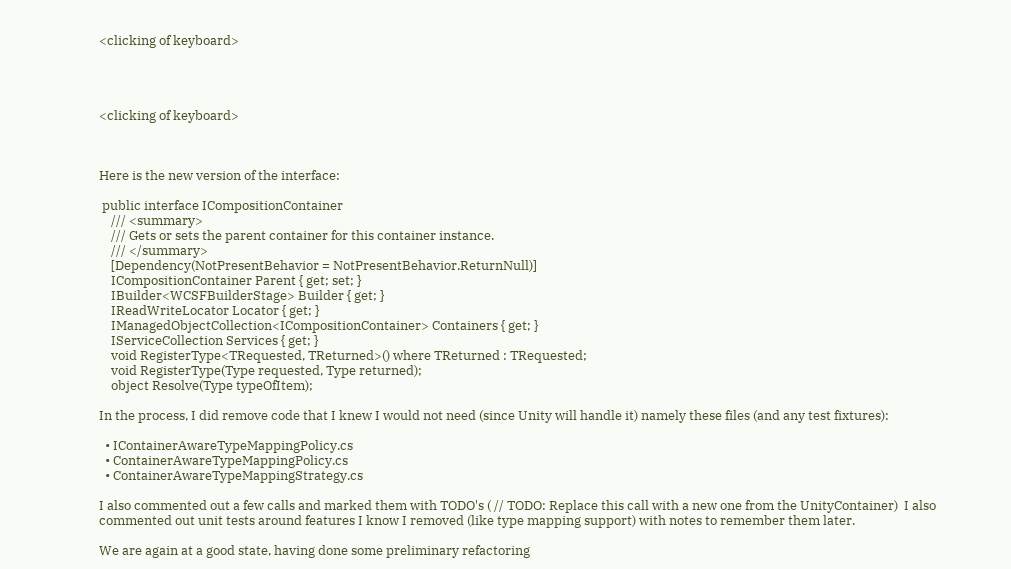<clicking of keyboard>




<clicking of keyboard>



Here is the new version of the interface:

 public interface ICompositionContainer
    /// <summary>
    /// Gets or sets the parent container for this container instance.
    /// </summary>
    [Dependency(NotPresentBehavior = NotPresentBehavior.ReturnNull)]
    ICompositionContainer Parent { get; set; }
    IBuilder<WCSFBuilderStage> Builder { get; }
    IReadWriteLocator Locator { get; }
    IManagedObjectCollection<ICompositionContainer> Containers { get; }
    IServiceCollection Services { get; }
    void RegisterType<TRequested, TReturned>() where TReturned : TRequested;
    void RegisterType(Type requested, Type returned);
    object Resolve(Type typeOfItem);

In the process, I did remove code that I knew I would not need (since Unity will handle it) namely these files (and any test fixtures):

  • IContainerAwareTypeMappingPolicy.cs
  • ContainerAwareTypeMappingPolicy.cs
  • ContainerAwareTypeMappingStrategy.cs

I also commented out a few calls and marked them with TODO's ( // TODO: Replace this call with a new one from the UnityContainer)  I also commented out unit tests around features I know I removed (like type mapping support) with notes to remember them later.

We are again at a good state, having done some preliminary refactoring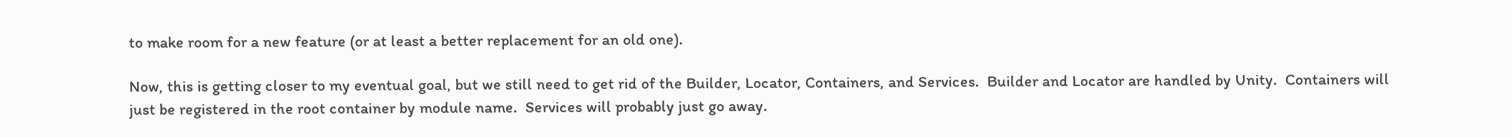to make room for a new feature (or at least a better replacement for an old one).

Now, this is getting closer to my eventual goal, but we still need to get rid of the Builder, Locator, Containers, and Services.  Builder and Locator are handled by Unity.  Containers will just be registered in the root container by module name.  Services will probably just go away.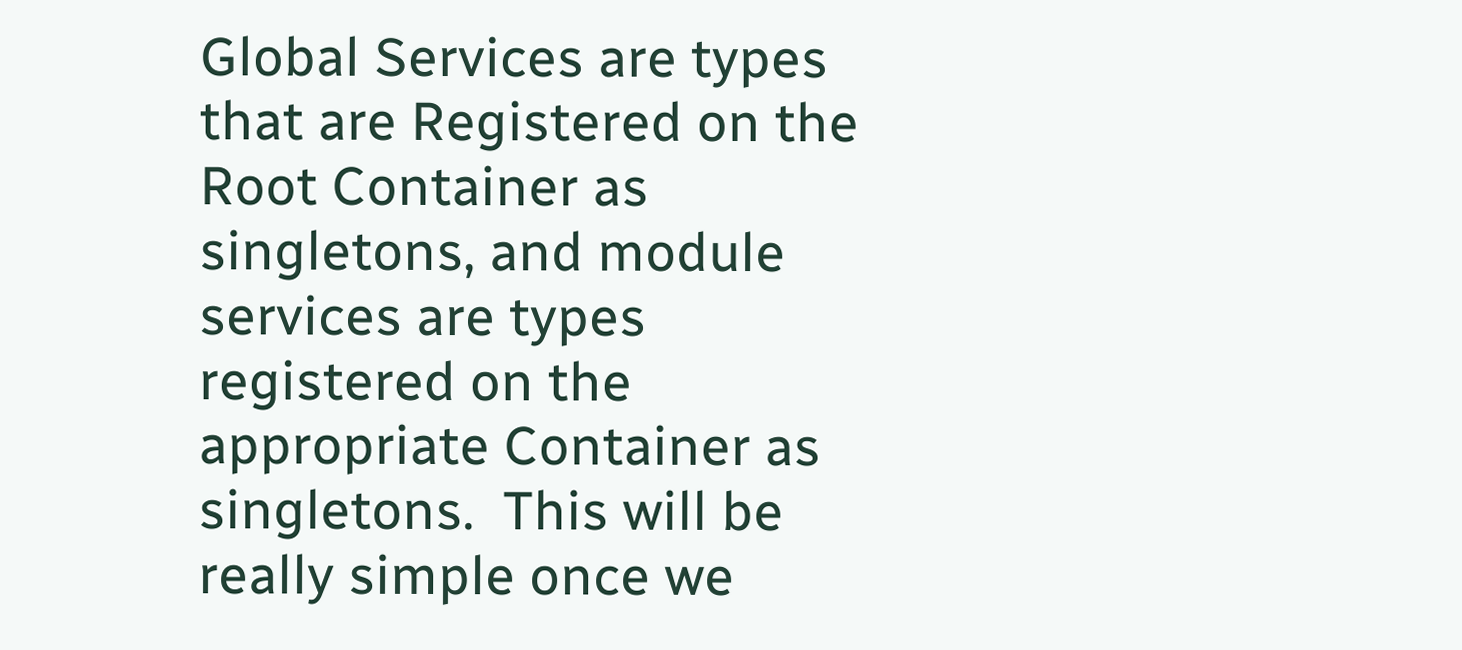Global Services are types that are Registered on the Root Container as singletons, and module services are types registered on the appropriate Container as singletons.  This will be really simple once we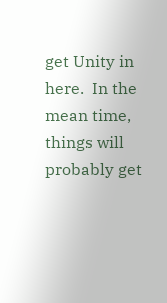get Unity in here.  In the mean time, things will probably get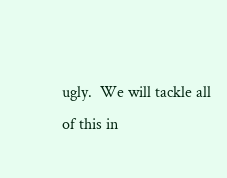ugly.  We will tackle all of this in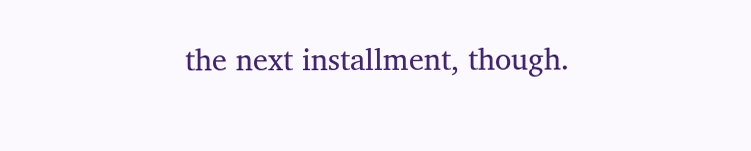the next installment, though.